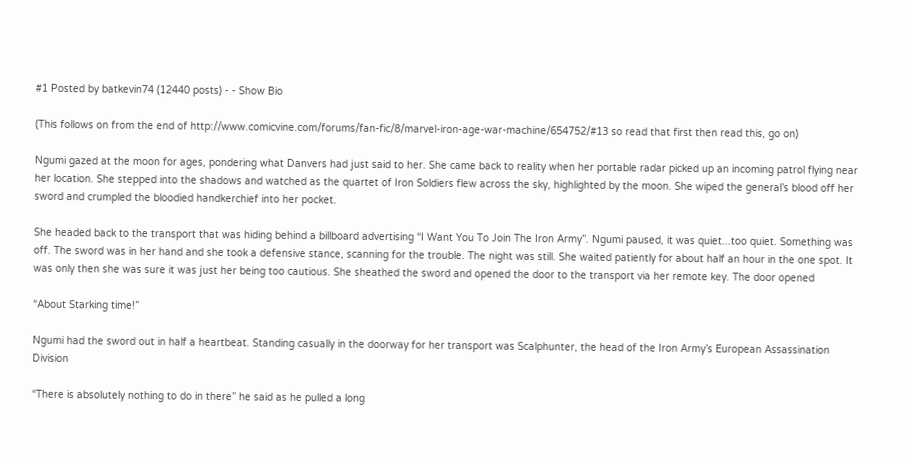#1 Posted by batkevin74 (12440 posts) - - Show Bio

(This follows on from the end of http://www.comicvine.com/forums/fan-fic/8/marvel-iron-age-war-machine/654752/#13 so read that first then read this, go on)

Ngumi gazed at the moon for ages, pondering what Danvers had just said to her. She came back to reality when her portable radar picked up an incoming patrol flying near her location. She stepped into the shadows and watched as the quartet of Iron Soldiers flew across the sky, highlighted by the moon. She wiped the general’s blood off her sword and crumpled the bloodied handkerchief into her pocket.

She headed back to the transport that was hiding behind a billboard advertising “I Want You To Join The Iron Army”. Ngumi paused, it was quiet...too quiet. Something was off. The sword was in her hand and she took a defensive stance, scanning for the trouble. The night was still. She waited patiently for about half an hour in the one spot. It was only then she was sure it was just her being too cautious. She sheathed the sword and opened the door to the transport via her remote key. The door opened

“About Starking time!”

Ngumi had the sword out in half a heartbeat. Standing casually in the doorway for her transport was Scalphunter, the head of the Iron Army’s European Assassination Division

“There is absolutely nothing to do in there” he said as he pulled a long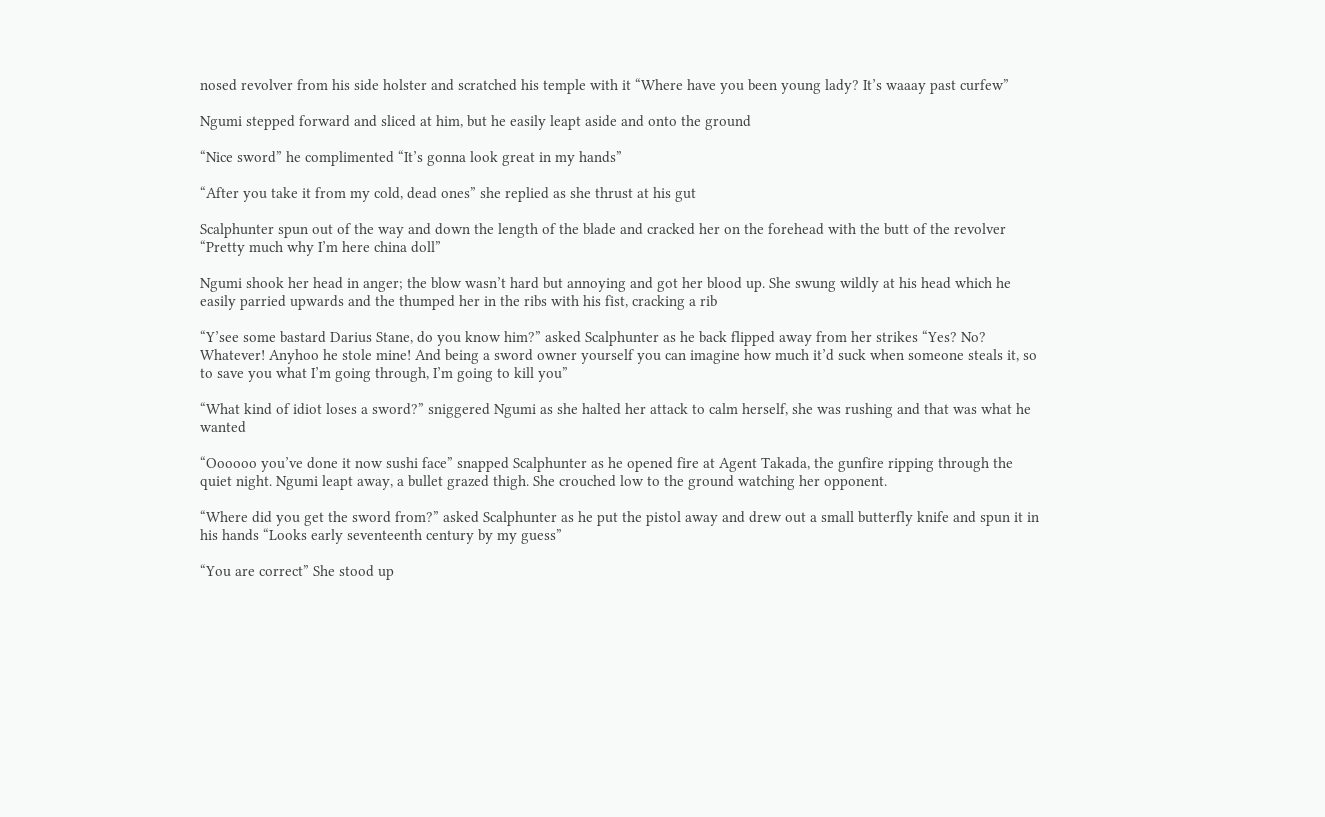nosed revolver from his side holster and scratched his temple with it “Where have you been young lady? It’s waaay past curfew”

Ngumi stepped forward and sliced at him, but he easily leapt aside and onto the ground

“Nice sword” he complimented “It’s gonna look great in my hands”

“After you take it from my cold, dead ones” she replied as she thrust at his gut

Scalphunter spun out of the way and down the length of the blade and cracked her on the forehead with the butt of the revolver “Pretty much why I’m here china doll”

Ngumi shook her head in anger; the blow wasn’t hard but annoying and got her blood up. She swung wildly at his head which he easily parried upwards and the thumped her in the ribs with his fist, cracking a rib

“Y’see some bastard Darius Stane, do you know him?” asked Scalphunter as he back flipped away from her strikes “Yes? No? Whatever! Anyhoo he stole mine! And being a sword owner yourself you can imagine how much it’d suck when someone steals it, so to save you what I’m going through, I’m going to kill you”

“What kind of idiot loses a sword?” sniggered Ngumi as she halted her attack to calm herself, she was rushing and that was what he wanted

“Oooooo you’ve done it now sushi face” snapped Scalphunter as he opened fire at Agent Takada, the gunfire ripping through the quiet night. Ngumi leapt away, a bullet grazed thigh. She crouched low to the ground watching her opponent.

“Where did you get the sword from?” asked Scalphunter as he put the pistol away and drew out a small butterfly knife and spun it in his hands “Looks early seventeenth century by my guess”

“You are correct” She stood up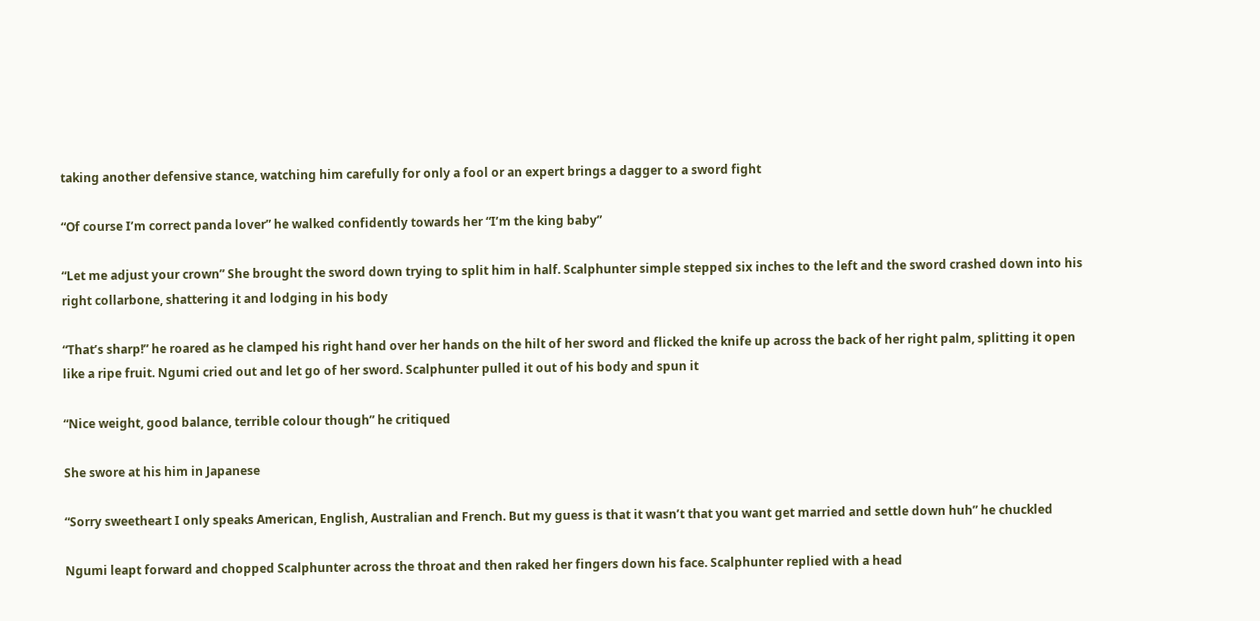taking another defensive stance, watching him carefully for only a fool or an expert brings a dagger to a sword fight

“Of course I’m correct panda lover” he walked confidently towards her “I’m the king baby”

“Let me adjust your crown” She brought the sword down trying to split him in half. Scalphunter simple stepped six inches to the left and the sword crashed down into his right collarbone, shattering it and lodging in his body

“That’s sharp!” he roared as he clamped his right hand over her hands on the hilt of her sword and flicked the knife up across the back of her right palm, splitting it open like a ripe fruit. Ngumi cried out and let go of her sword. Scalphunter pulled it out of his body and spun it

“Nice weight, good balance, terrible colour though” he critiqued

She swore at his him in Japanese

“Sorry sweetheart I only speaks American, English, Australian and French. But my guess is that it wasn’t that you want get married and settle down huh” he chuckled

Ngumi leapt forward and chopped Scalphunter across the throat and then raked her fingers down his face. Scalphunter replied with a head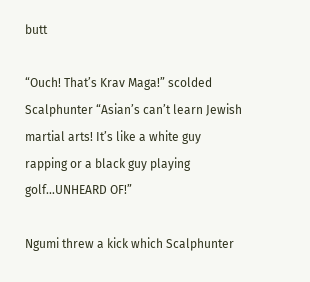butt

“Ouch! That’s Krav Maga!” scolded Scalphunter “Asian’s can’t learn Jewish martial arts! It’s like a white guy rapping or a black guy playing golf...UNHEARD OF!”

Ngumi threw a kick which Scalphunter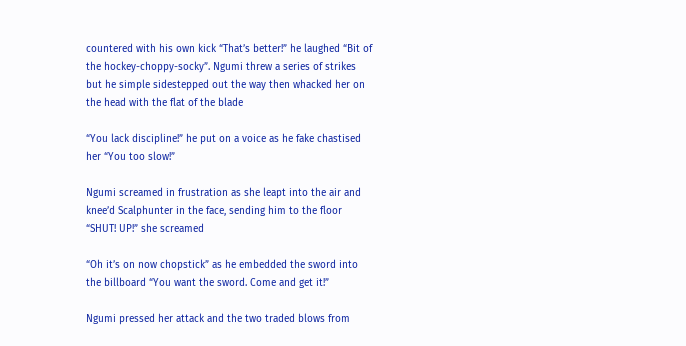countered with his own kick “That’s better!” he laughed “Bit of the hockey-choppy-socky”. Ngumi threw a series of strikes but he simple sidestepped out the way then whacked her on the head with the flat of the blade

“You lack discipline!” he put on a voice as he fake chastised her “You too slow!”

Ngumi screamed in frustration as she leapt into the air and knee’d Scalphunter in the face, sending him to the floor “SHUT! UP!” she screamed

“Oh it’s on now chopstick” as he embedded the sword into the billboard “You want the sword. Come and get it!”

Ngumi pressed her attack and the two traded blows from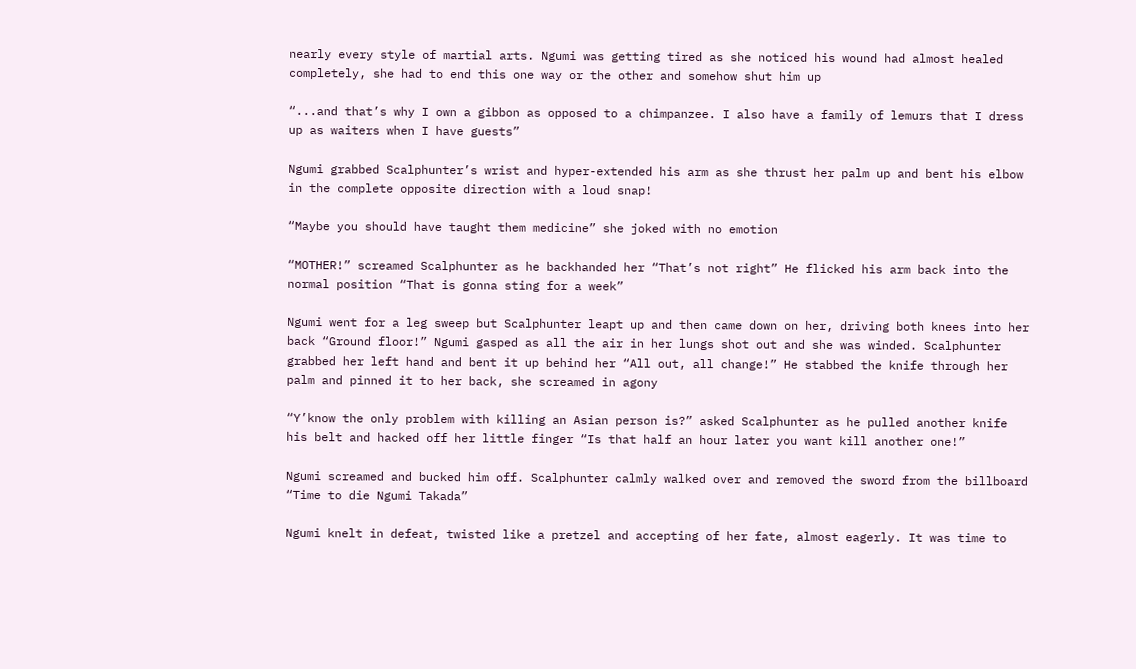nearly every style of martial arts. Ngumi was getting tired as she noticed his wound had almost healed completely, she had to end this one way or the other and somehow shut him up

“...and that’s why I own a gibbon as opposed to a chimpanzee. I also have a family of lemurs that I dress up as waiters when I have guests”

Ngumi grabbed Scalphunter’s wrist and hyper-extended his arm as she thrust her palm up and bent his elbow in the complete opposite direction with a loud snap!

“Maybe you should have taught them medicine” she joked with no emotion

“MOTHER!” screamed Scalphunter as he backhanded her “That’s not right” He flicked his arm back into the normal position “That is gonna sting for a week”

Ngumi went for a leg sweep but Scalphunter leapt up and then came down on her, driving both knees into her back “Ground floor!” Ngumi gasped as all the air in her lungs shot out and she was winded. Scalphunter grabbed her left hand and bent it up behind her “All out, all change!” He stabbed the knife through her palm and pinned it to her back, she screamed in agony

“Y’know the only problem with killing an Asian person is?” asked Scalphunter as he pulled another knife his belt and hacked off her little finger “Is that half an hour later you want kill another one!”

Ngumi screamed and bucked him off. Scalphunter calmly walked over and removed the sword from the billboard “Time to die Ngumi Takada”

Ngumi knelt in defeat, twisted like a pretzel and accepting of her fate, almost eagerly. It was time to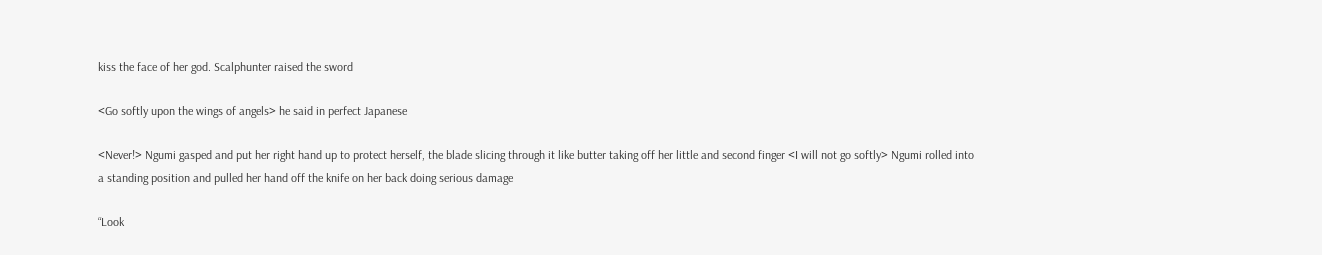kiss the face of her god. Scalphunter raised the sword

<Go softly upon the wings of angels> he said in perfect Japanese

<Never!> Ngumi gasped and put her right hand up to protect herself, the blade slicing through it like butter taking off her little and second finger <I will not go softly> Ngumi rolled into a standing position and pulled her hand off the knife on her back doing serious damage

“Look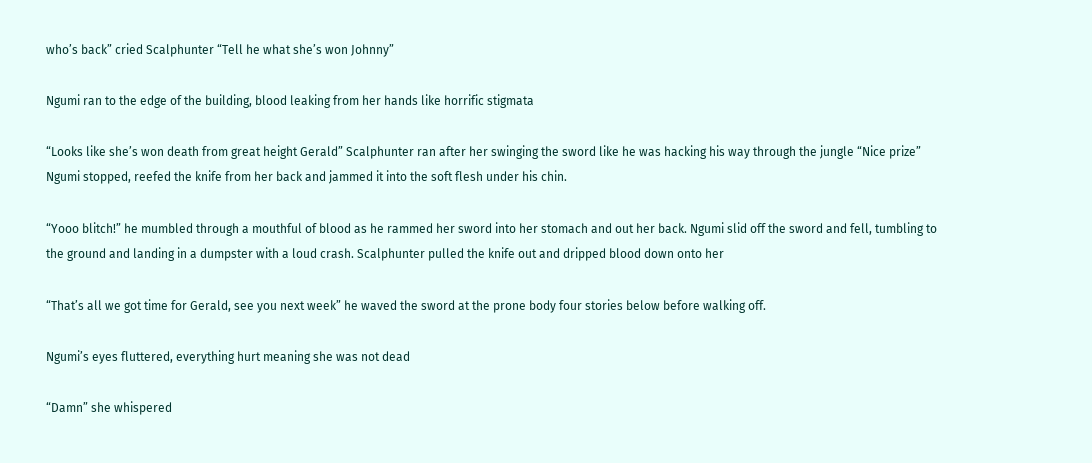who’s back” cried Scalphunter “Tell he what she’s won Johnny”

Ngumi ran to the edge of the building, blood leaking from her hands like horrific stigmata

“Looks like she’s won death from great height Gerald” Scalphunter ran after her swinging the sword like he was hacking his way through the jungle “Nice prize” Ngumi stopped, reefed the knife from her back and jammed it into the soft flesh under his chin.

“Yooo blitch!” he mumbled through a mouthful of blood as he rammed her sword into her stomach and out her back. Ngumi slid off the sword and fell, tumbling to the ground and landing in a dumpster with a loud crash. Scalphunter pulled the knife out and dripped blood down onto her

“That’s all we got time for Gerald, see you next week” he waved the sword at the prone body four stories below before walking off.

Ngumi’s eyes fluttered, everything hurt meaning she was not dead

“Damn” she whispered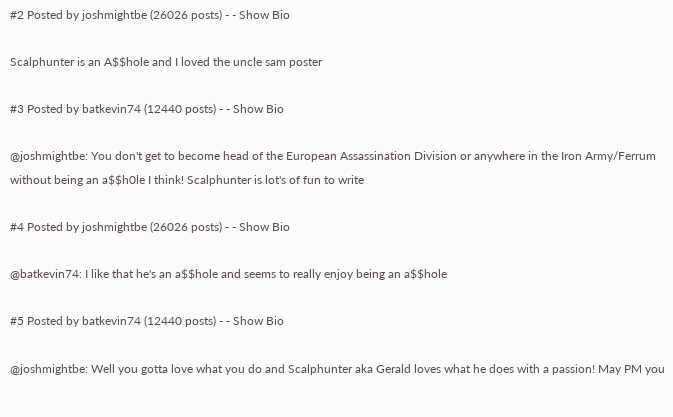#2 Posted by joshmightbe (26026 posts) - - Show Bio

Scalphunter is an A$$hole and I loved the uncle sam poster

#3 Posted by batkevin74 (12440 posts) - - Show Bio

@joshmightbe: You don't get to become head of the European Assassination Division or anywhere in the Iron Army/Ferrum without being an a$$h0le I think! Scalphunter is lot's of fun to write

#4 Posted by joshmightbe (26026 posts) - - Show Bio

@batkevin74: I like that he's an a$$hole and seems to really enjoy being an a$$hole

#5 Posted by batkevin74 (12440 posts) - - Show Bio

@joshmightbe: Well you gotta love what you do and Scalphunter aka Gerald loves what he does with a passion! May PM you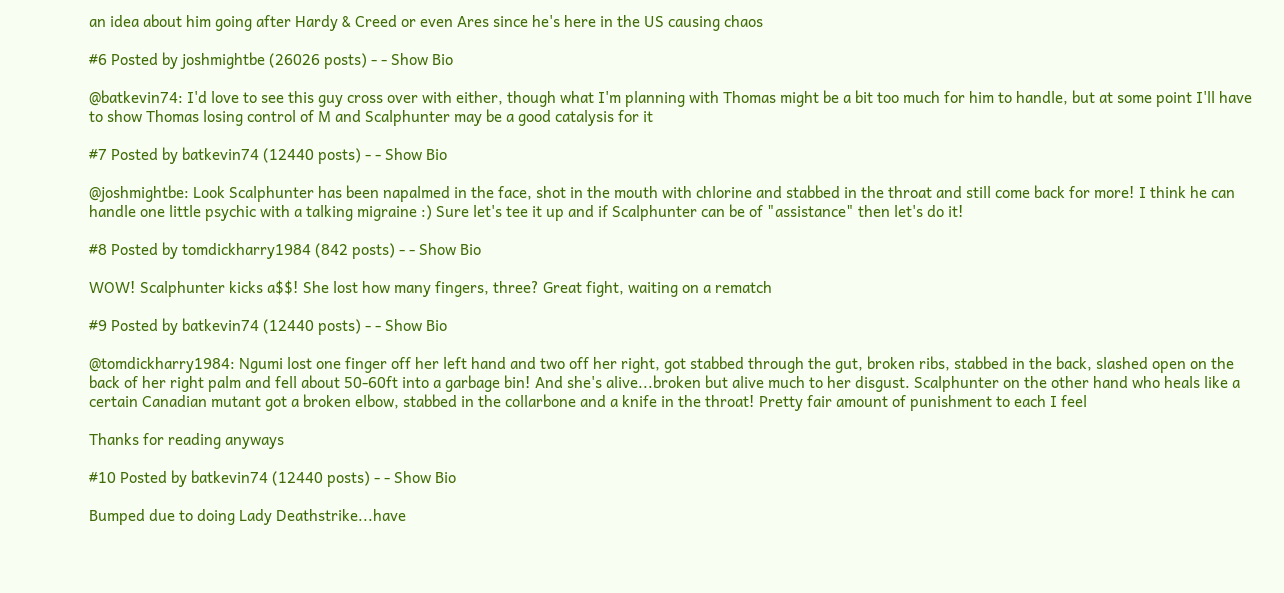an idea about him going after Hardy & Creed or even Ares since he's here in the US causing chaos

#6 Posted by joshmightbe (26026 posts) - - Show Bio

@batkevin74: I'd love to see this guy cross over with either, though what I'm planning with Thomas might be a bit too much for him to handle, but at some point I'll have to show Thomas losing control of M and Scalphunter may be a good catalysis for it

#7 Posted by batkevin74 (12440 posts) - - Show Bio

@joshmightbe: Look Scalphunter has been napalmed in the face, shot in the mouth with chlorine and stabbed in the throat and still come back for more! I think he can handle one little psychic with a talking migraine :) Sure let's tee it up and if Scalphunter can be of "assistance" then let's do it!

#8 Posted by tomdickharry1984 (842 posts) - - Show Bio

WOW! Scalphunter kicks a$$! She lost how many fingers, three? Great fight, waiting on a rematch

#9 Posted by batkevin74 (12440 posts) - - Show Bio

@tomdickharry1984: Ngumi lost one finger off her left hand and two off her right, got stabbed through the gut, broken ribs, stabbed in the back, slashed open on the back of her right palm and fell about 50-60ft into a garbage bin! And she's alive...broken but alive much to her disgust. Scalphunter on the other hand who heals like a certain Canadian mutant got a broken elbow, stabbed in the collarbone and a knife in the throat! Pretty fair amount of punishment to each I feel

Thanks for reading anyways

#10 Posted by batkevin74 (12440 posts) - - Show Bio

Bumped due to doing Lady Deathstrike...have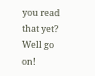you read that yet? Well go on!